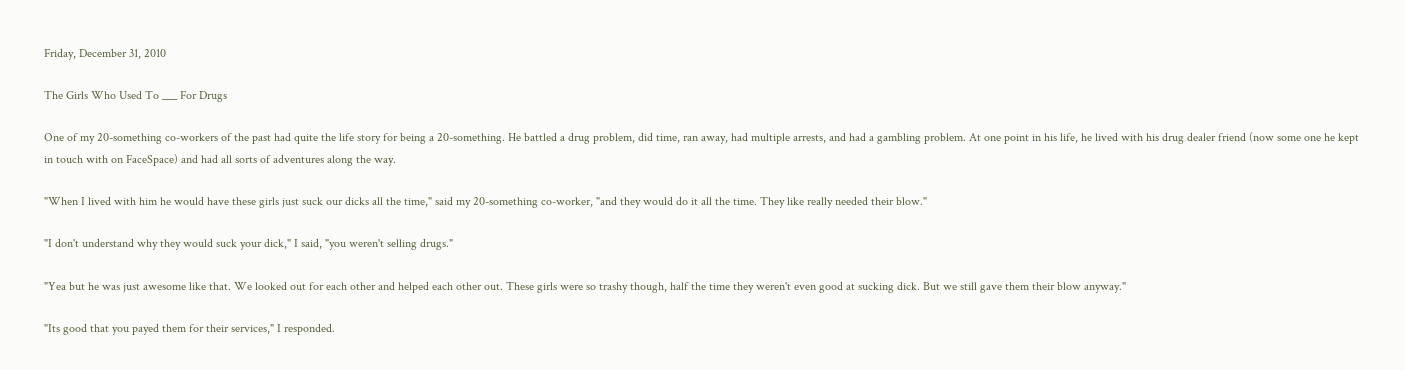Friday, December 31, 2010

The Girls Who Used To ___ For Drugs

One of my 20-something co-workers of the past had quite the life story for being a 20-something. He battled a drug problem, did time, ran away, had multiple arrests, and had a gambling problem. At one point in his life, he lived with his drug dealer friend (now some one he kept in touch with on FaceSpace) and had all sorts of adventures along the way.

"When I lived with him he would have these girls just suck our dicks all the time," said my 20-something co-worker, "and they would do it all the time. They like really needed their blow."

"I don't understand why they would suck your dick," I said, "you weren't selling drugs."

"Yea but he was just awesome like that. We looked out for each other and helped each other out. These girls were so trashy though, half the time they weren't even good at sucking dick. But we still gave them their blow anyway."

"Its good that you payed them for their services," I responded.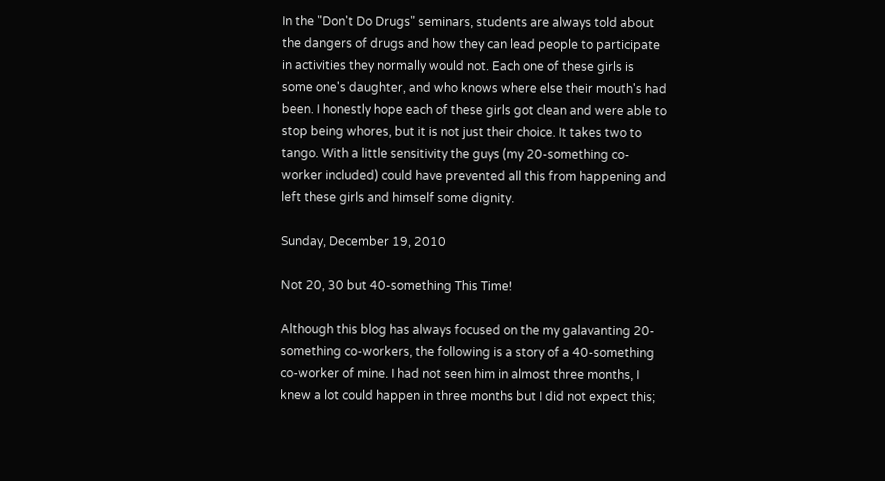In the "Don't Do Drugs" seminars, students are always told about the dangers of drugs and how they can lead people to participate in activities they normally would not. Each one of these girls is some one's daughter, and who knows where else their mouth's had been. I honestly hope each of these girls got clean and were able to stop being whores, but it is not just their choice. It takes two to tango. With a little sensitivity the guys (my 20-something co-worker included) could have prevented all this from happening and left these girls and himself some dignity.

Sunday, December 19, 2010

Not 20, 30 but 40-something This Time!

Although this blog has always focused on the my galavanting 20-something co-workers, the following is a story of a 40-something co-worker of mine. I had not seen him in almost three months, I knew a lot could happen in three months but I did not expect this;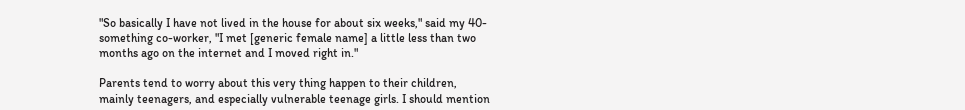"So basically I have not lived in the house for about six weeks," said my 40-something co-worker, "I met [generic female name] a little less than two months ago on the internet and I moved right in."

Parents tend to worry about this very thing happen to their children, mainly teenagers, and especially vulnerable teenage girls. I should mention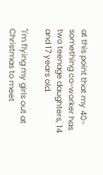at this point that my 40-something co-worker has two teenage daughters, 14 and 17 years old.

"I'm flying my girls out at Christmas to meet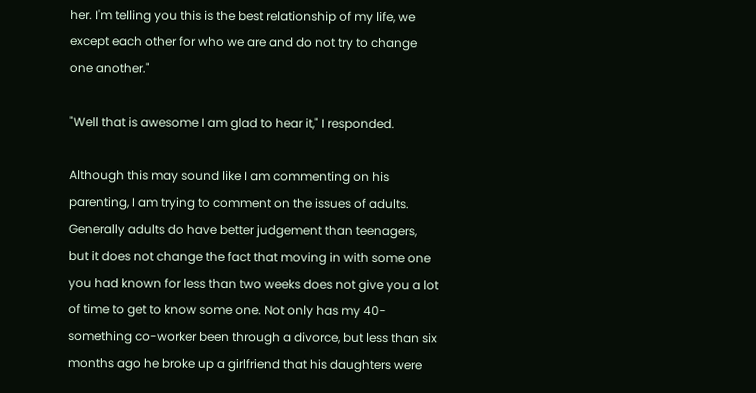her. I'm telling you this is the best relationship of my life, we except each other for who we are and do not try to change one another."

"Well that is awesome I am glad to hear it," I responded.

Although this may sound like I am commenting on his parenting, I am trying to comment on the issues of adults. Generally adults do have better judgement than teenagers, but it does not change the fact that moving in with some one you had known for less than two weeks does not give you a lot of time to get to know some one. Not only has my 40-something co-worker been through a divorce, but less than six months ago he broke up a girlfriend that his daughters were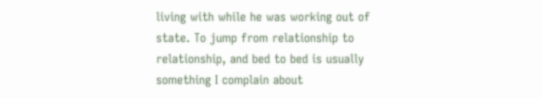living with while he was working out of state. To jump from relationship to relationship, and bed to bed is usually something I complain about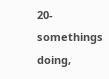20-somethings doing,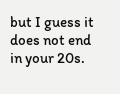but I guess it does not end in your 20s.